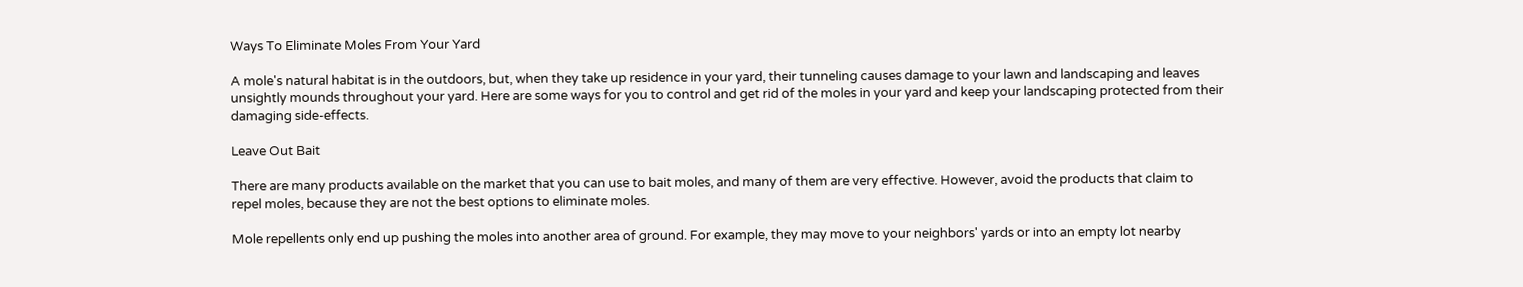Ways To Eliminate Moles From Your Yard

A mole's natural habitat is in the outdoors, but, when they take up residence in your yard, their tunneling causes damage to your lawn and landscaping and leaves unsightly mounds throughout your yard. Here are some ways for you to control and get rid of the moles in your yard and keep your landscaping protected from their damaging side-effects.

Leave Out Bait

There are many products available on the market that you can use to bait moles, and many of them are very effective. However, avoid the products that claim to repel moles, because they are not the best options to eliminate moles.

Mole repellents only end up pushing the moles into another area of ground. For example, they may move to your neighbors' yards or into an empty lot nearby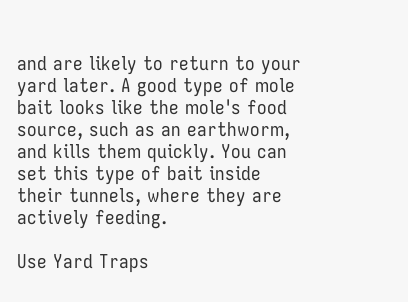and are likely to return to your yard later. A good type of mole bait looks like the mole's food source, such as an earthworm, and kills them quickly. You can set this type of bait inside their tunnels, where they are actively feeding.

Use Yard Traps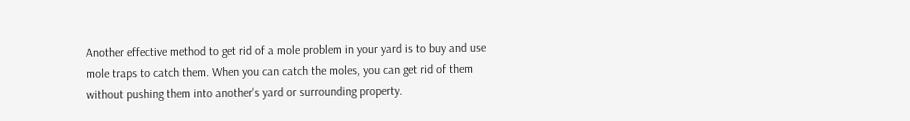Another effective method to get rid of a mole problem in your yard is to buy and use mole traps to catch them. When you can catch the moles, you can get rid of them without pushing them into another's yard or surrounding property.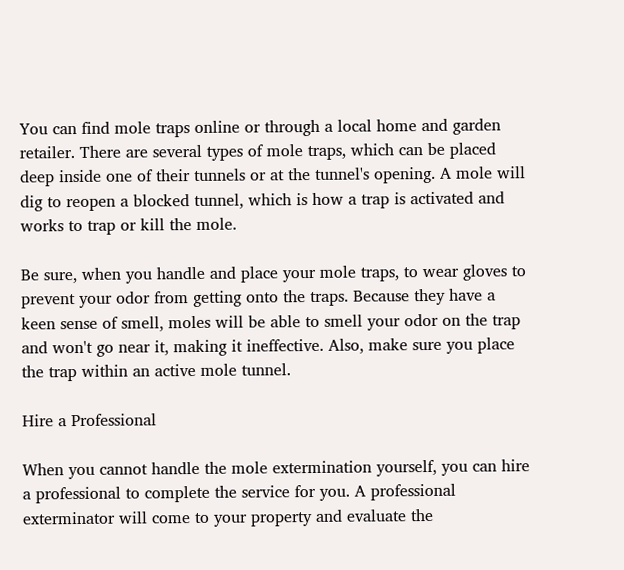You can find mole traps online or through a local home and garden retailer. There are several types of mole traps, which can be placed deep inside one of their tunnels or at the tunnel's opening. A mole will dig to reopen a blocked tunnel, which is how a trap is activated and works to trap or kill the mole.

Be sure, when you handle and place your mole traps, to wear gloves to prevent your odor from getting onto the traps. Because they have a keen sense of smell, moles will be able to smell your odor on the trap and won't go near it, making it ineffective. Also, make sure you place the trap within an active mole tunnel.

Hire a Professional

When you cannot handle the mole extermination yourself, you can hire a professional to complete the service for you. A professional exterminator will come to your property and evaluate the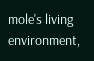mole's living environment,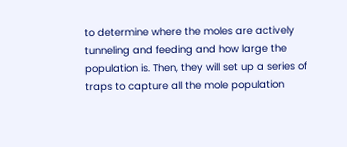to determine where the moles are actively tunneling and feeding and how large the population is. Then, they will set up a series of traps to capture all the mole population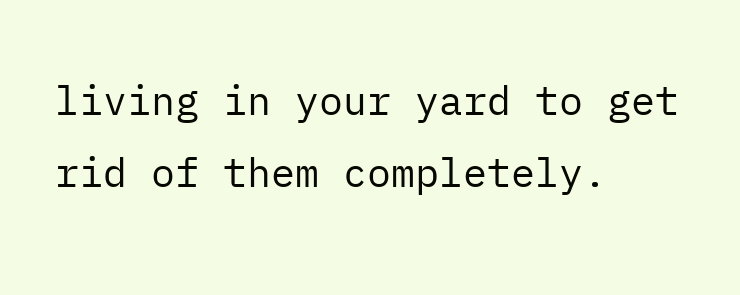living in your yard to get rid of them completely.